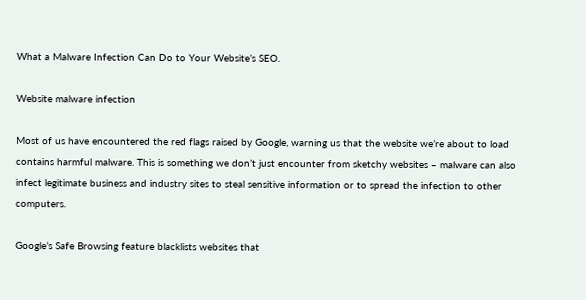What a Malware Infection Can Do to Your Website’s SEO.

Website malware infection

Most of us have encountered the red flags raised by Google, warning us that the website we’re about to load contains harmful malware. This is something we don’t just encounter from sketchy websites – malware can also infect legitimate business and industry sites to steal sensitive information or to spread the infection to other computers.

Google’s Safe Browsing feature blacklists websites that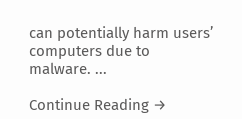can potentially harm users’ computers due to malware. ...

Continue Reading →